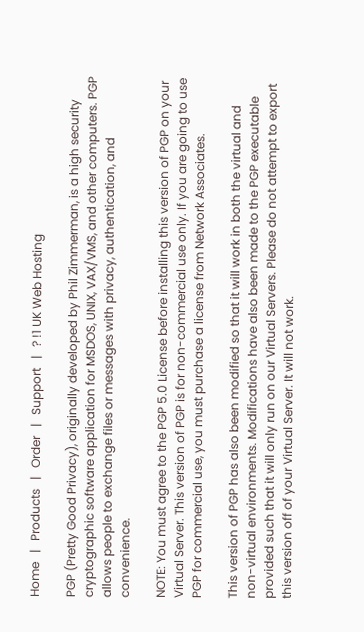Home   |   Products   |   Order   |   Support   |   ? !1 UK Web Hosting

PGP (Pretty Good Privacy), originally developed by Phil Zimmerman, is a high security cryptographic software application for MSDOS, UNIX, VAX/VMS, and other computers. PGP allows people to exchange files or messages with privacy, authentication, and convenience.

NOTE: You must agree to the PGP 5.0 License before installing this version of PGP on your Virtual Server. This version of PGP is for non-commercial use only. If you are going to use PGP for commercial use, you must purchase a license from Network Associates.

This version of PGP has also been modified so that it will work in both the virtual and non-virtual environments. Modifications have also been made to the PGP executable provided such that it will only run on our Virtual Servers. Please do not attempt to export this version off of your Virtual Server. It will not work.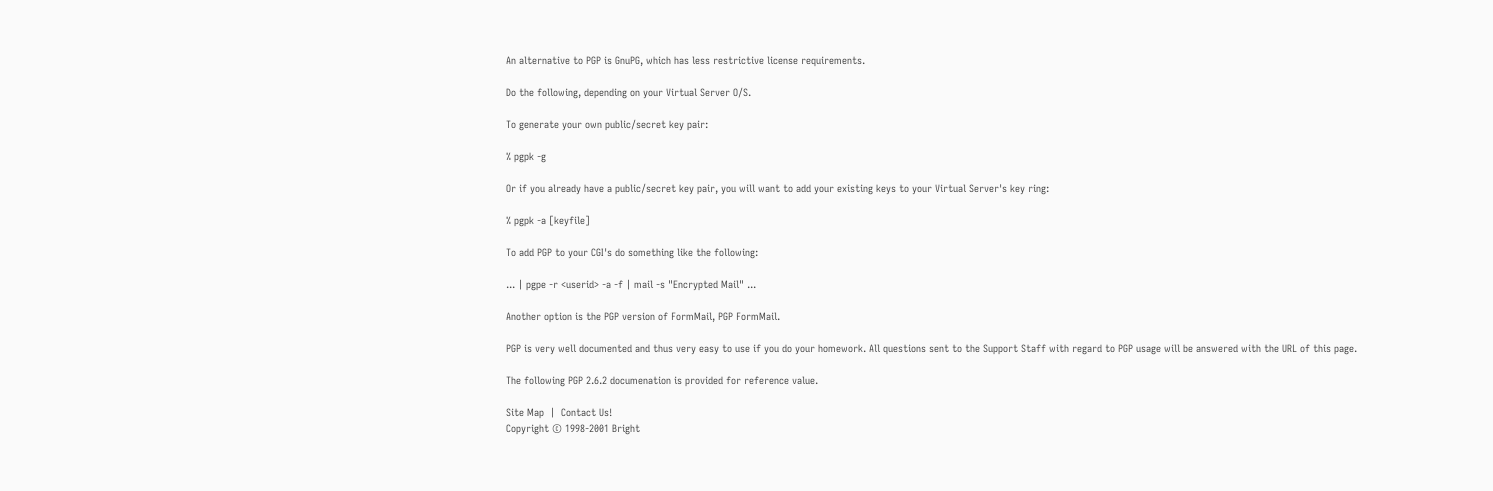An alternative to PGP is GnuPG, which has less restrictive license requirements.

Do the following, depending on your Virtual Server O/S.

To generate your own public/secret key pair:

% pgpk -g

Or if you already have a public/secret key pair, you will want to add your existing keys to your Virtual Server's key ring:

% pgpk -a [keyfile]

To add PGP to your CGI's do something like the following:

... | pgpe -r <userid> -a -f | mail -s "Encrypted Mail" ...

Another option is the PGP version of FormMail, PGP FormMail.

PGP is very well documented and thus very easy to use if you do your homework. All questions sent to the Support Staff with regard to PGP usage will be answered with the URL of this page.

The following PGP 2.6.2 documenation is provided for reference value.

Site Map  |  Contact Us!
Copyright © 1998-2001 Bright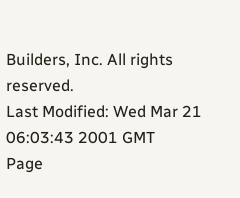Builders, Inc. All rights reserved.
Last Modified: Wed Mar 21 06:03:43 2001 GMT
Page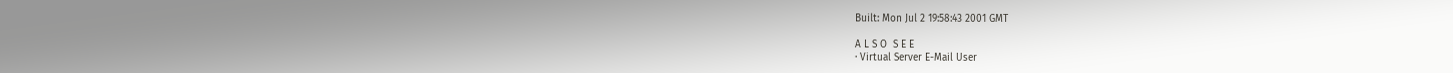Built: Mon Jul 2 19:58:43 2001 GMT

A L S O  S E E
· Virtual Server E-Mail User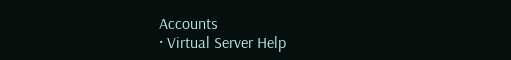Accounts
· Virtual Server Help